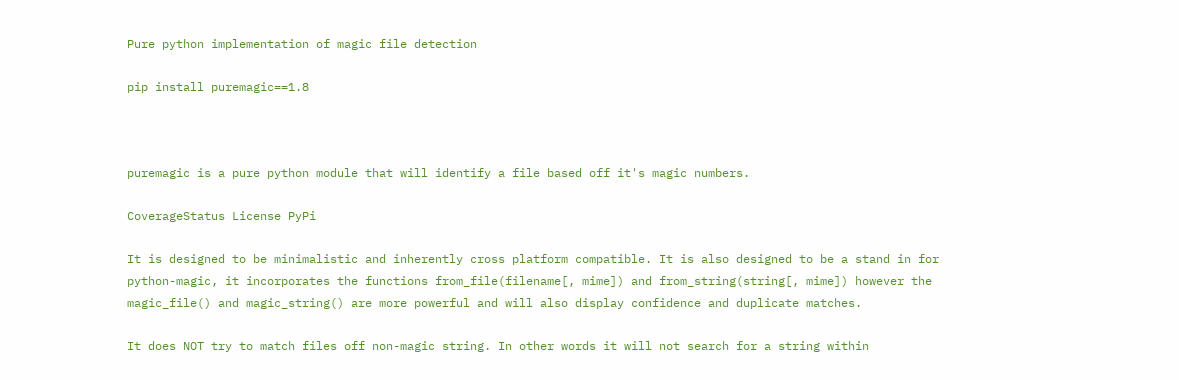Pure python implementation of magic file detection

pip install puremagic==1.8



puremagic is a pure python module that will identify a file based off it's magic numbers.

CoverageStatus License PyPi

It is designed to be minimalistic and inherently cross platform compatible. It is also designed to be a stand in for python-magic, it incorporates the functions from_file(filename[, mime]) and from_string(string[, mime]) however the magic_file() and magic_string() are more powerful and will also display confidence and duplicate matches.

It does NOT try to match files off non-magic string. In other words it will not search for a string within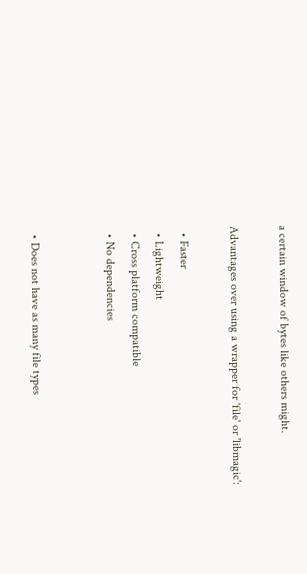a certain window of bytes like others might.

Advantages over using a wrapper for 'file' or 'libmagic':

  • Faster
  • Lightweight
  • Cross platform compatible
  • No dependencies


  • Does not have as many file types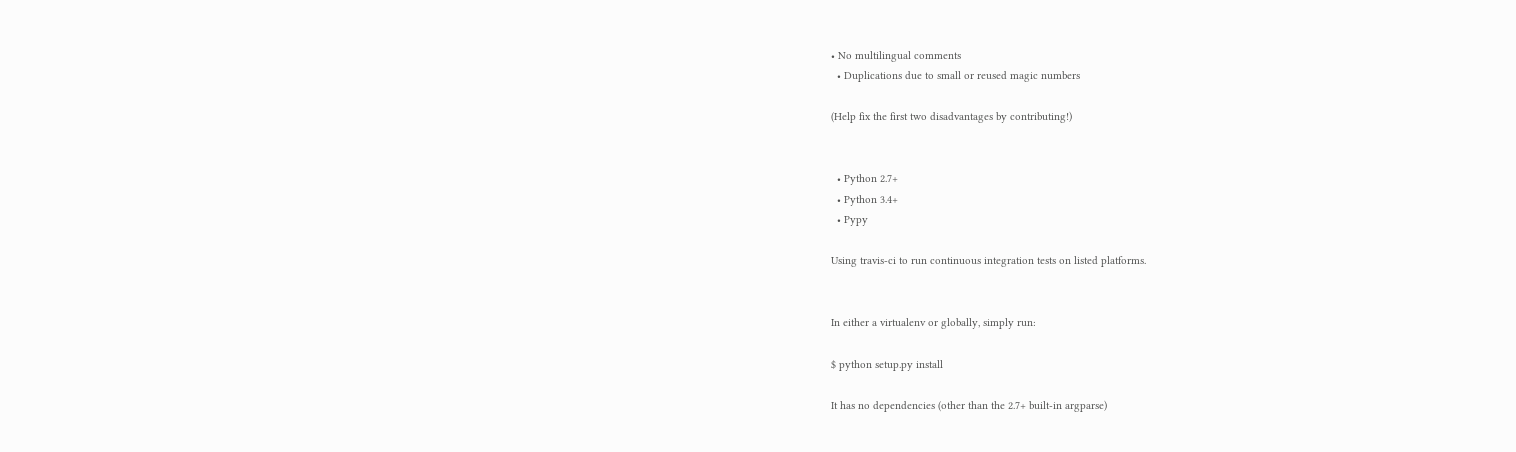• No multilingual comments
  • Duplications due to small or reused magic numbers

(Help fix the first two disadvantages by contributing!)


  • Python 2.7+
  • Python 3.4+
  • Pypy

Using travis-ci to run continuous integration tests on listed platforms.


In either a virtualenv or globally, simply run:

$ python setup.py install

It has no dependencies (other than the 2.7+ built-in argparse)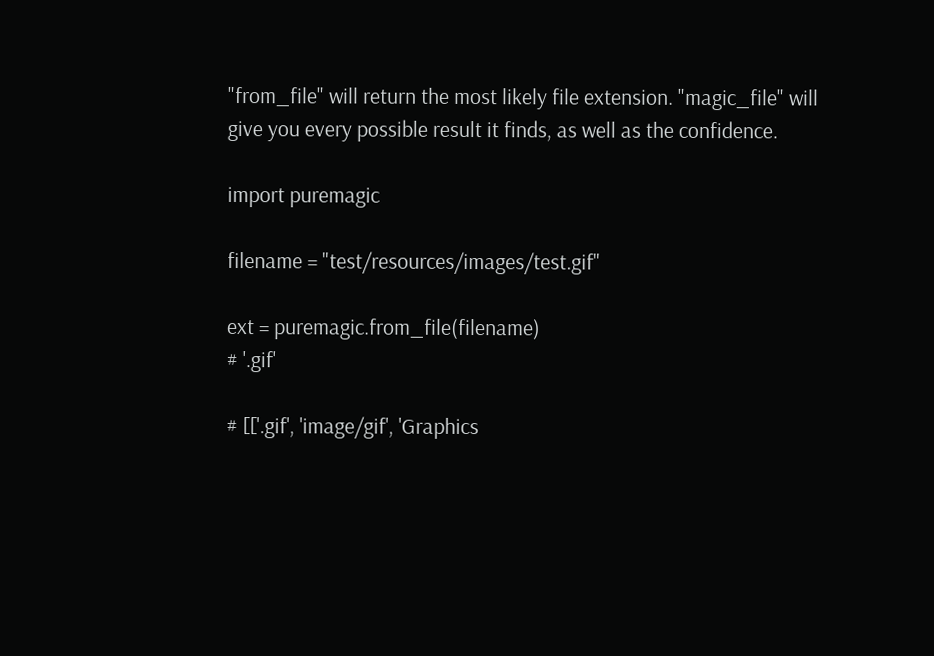"from_file" will return the most likely file extension. "magic_file" will give you every possible result it finds, as well as the confidence.

import puremagic

filename = "test/resources/images/test.gif"

ext = puremagic.from_file(filename)
# '.gif'

# [['.gif', 'image/gif', 'Graphics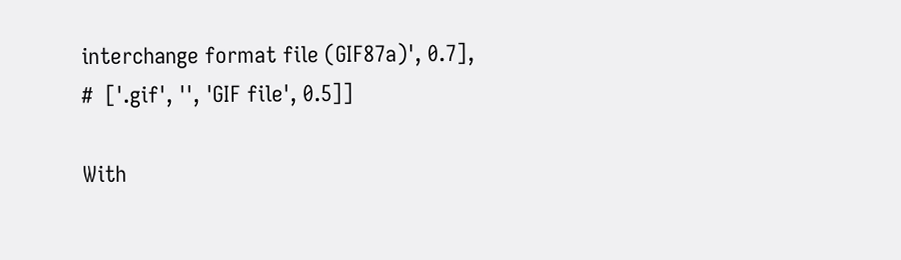interchange format file (GIF87a)', 0.7],
#  ['.gif', '', 'GIF file', 0.5]]

With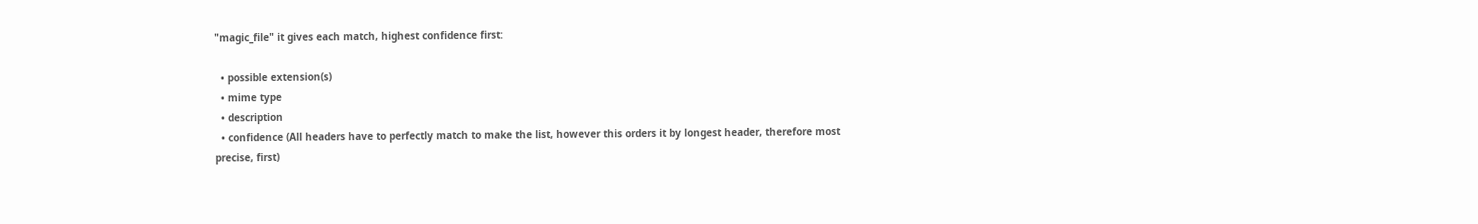"magic_file" it gives each match, highest confidence first:

  • possible extension(s)
  • mime type
  • description
  • confidence (All headers have to perfectly match to make the list, however this orders it by longest header, therefore most precise, first)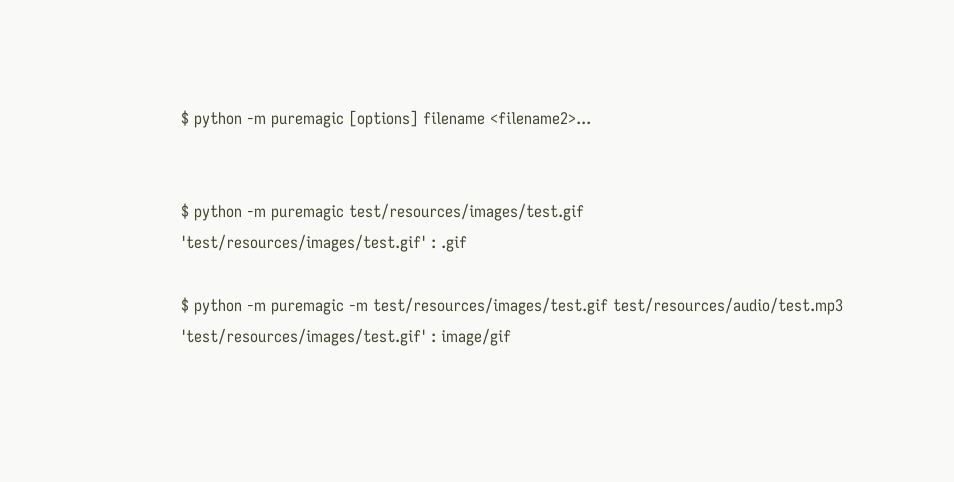$ python -m puremagic [options] filename <filename2>...


$ python -m puremagic test/resources/images/test.gif
'test/resources/images/test.gif' : .gif

$ python -m puremagic -m test/resources/images/test.gif test/resources/audio/test.mp3
'test/resources/images/test.gif' : image/gif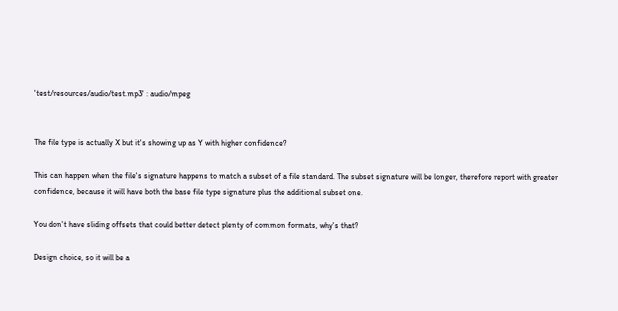'test/resources/audio/test.mp3' : audio/mpeg


The file type is actually X but it's showing up as Y with higher confidence?

This can happen when the file's signature happens to match a subset of a file standard. The subset signature will be longer, therefore report with greater confidence, because it will have both the base file type signature plus the additional subset one.

You don't have sliding offsets that could better detect plenty of common formats, why's that?

Design choice, so it will be a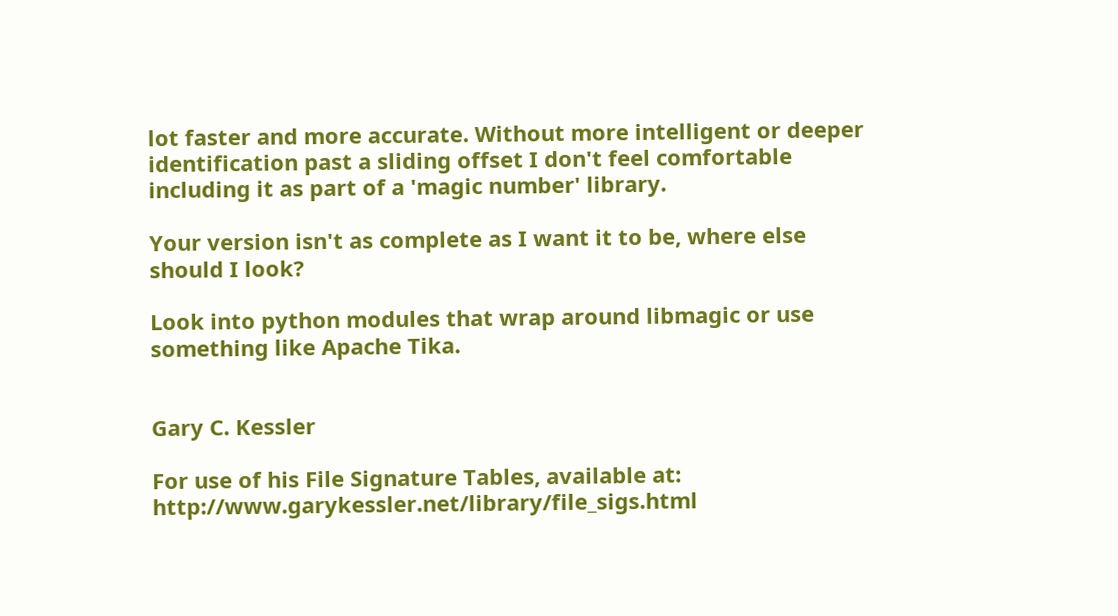lot faster and more accurate. Without more intelligent or deeper identification past a sliding offset I don't feel comfortable including it as part of a 'magic number' library.

Your version isn't as complete as I want it to be, where else should I look?

Look into python modules that wrap around libmagic or use something like Apache Tika.


Gary C. Kessler

For use of his File Signature Tables, available at: http://www.garykessler.net/library/file_sigs.html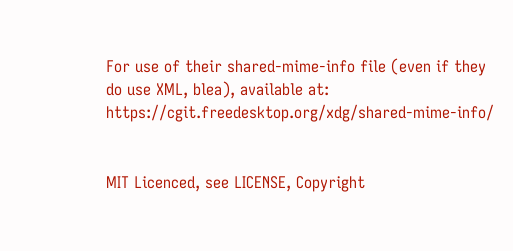For use of their shared-mime-info file (even if they do use XML, blea), available at: https://cgit.freedesktop.org/xdg/shared-mime-info/


MIT Licenced, see LICENSE, Copyright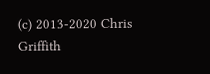(c) 2013-2020 Chris Griffith